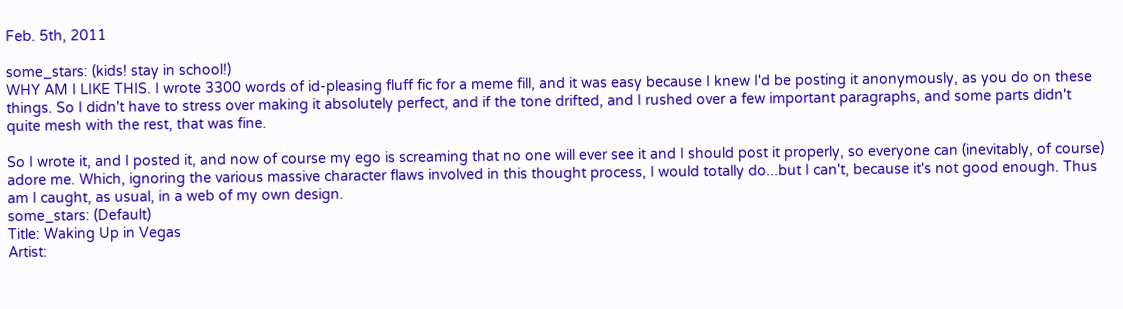Feb. 5th, 2011

some_stars: (kids! stay in school!)
WHY AM I LIKE THIS. I wrote 3300 words of id-pleasing fluff fic for a meme fill, and it was easy because I knew I'd be posting it anonymously, as you do on these things. So I didn't have to stress over making it absolutely perfect, and if the tone drifted, and I rushed over a few important paragraphs, and some parts didn't quite mesh with the rest, that was fine.

So I wrote it, and I posted it, and now of course my ego is screaming that no one will ever see it and I should post it properly, so everyone can (inevitably, of course) adore me. Which, ignoring the various massive character flaws involved in this thought process, I would totally do...but I can't, because it's not good enough. Thus am I caught, as usual, in a web of my own design.
some_stars: (Default)
Title: Waking Up in Vegas
Artist: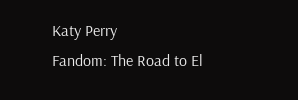Katy Perry
Fandom: The Road to El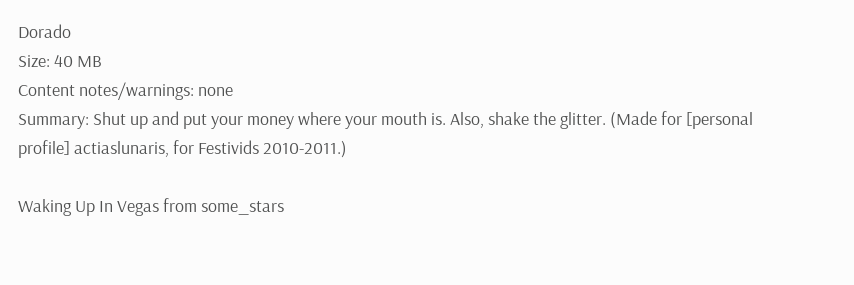Dorado
Size: 40 MB
Content notes/warnings: none
Summary: Shut up and put your money where your mouth is. Also, shake the glitter. (Made for [personal profile] actiaslunaris, for Festivids 2010-2011.)

Waking Up In Vegas from some_stars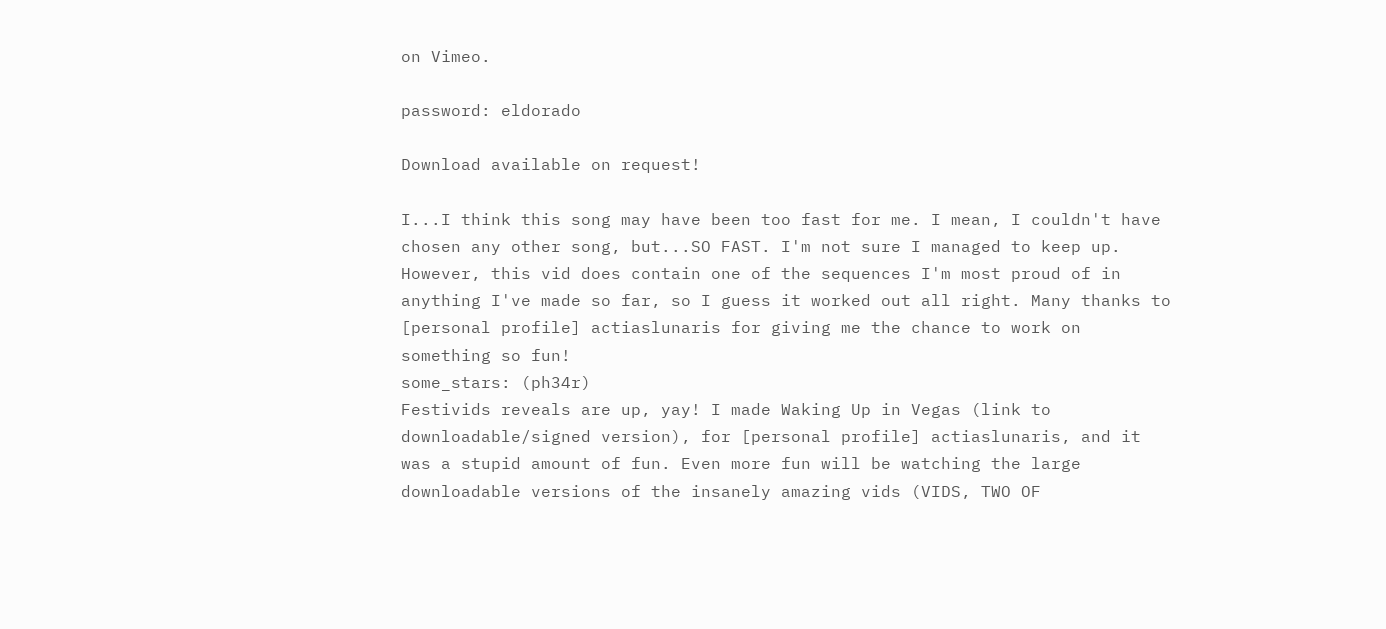on Vimeo.

password: eldorado

Download available on request!

I...I think this song may have been too fast for me. I mean, I couldn't have chosen any other song, but...SO FAST. I'm not sure I managed to keep up. However, this vid does contain one of the sequences I'm most proud of in anything I've made so far, so I guess it worked out all right. Many thanks to [personal profile] actiaslunaris for giving me the chance to work on something so fun!
some_stars: (ph34r)
Festivids reveals are up, yay! I made Waking Up in Vegas (link to downloadable/signed version), for [personal profile] actiaslunaris, and it was a stupid amount of fun. Even more fun will be watching the large downloadable versions of the insanely amazing vids (VIDS, TWO OF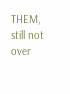THEM, still not over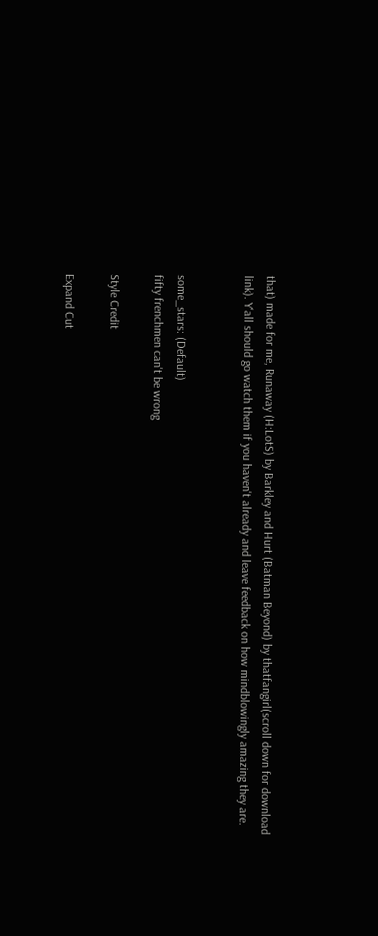that) made for me, Runaway (H:LotS) by Barkley and Hurt (Batman Beyond) by thatfangirl(scroll down for download link). Y'all should go watch them if you haven't already and leave feedback on how mindblowingly amazing they are.


some_stars: (Default)
fifty frenchmen can't be wrong

Style Credit

Expand Cut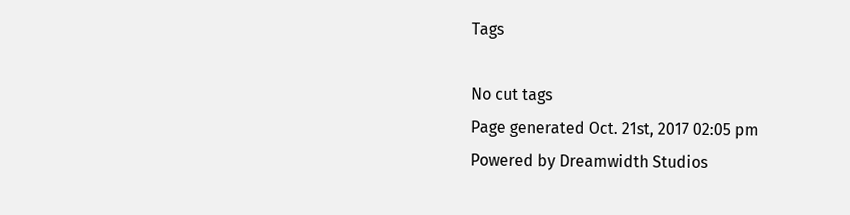Tags

No cut tags
Page generated Oct. 21st, 2017 02:05 pm
Powered by Dreamwidth Studios